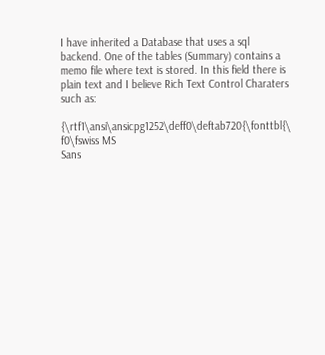I have inherited a Database that uses a sql backend. One of the tables (Summary) contains a memo file where text is stored. In this field there is plain text and I believe Rich Text Control Charaters such as:

{\rtf1\ansi\ansicpg1252\deff0\deftab720{\fonttbl{\ f0\fswiss MS
Sans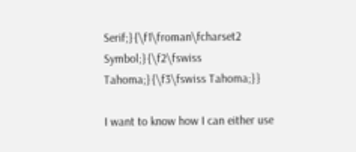Serif;}{\f1\froman\fcharset2 Symbol;}{\f2\fswiss
Tahoma;}{\f3\fswiss Tahoma;}}

I want to know how I can either use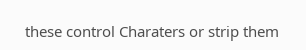these control Charaters or strip them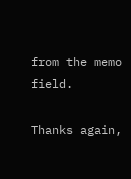from the memo field.

Thanks again,